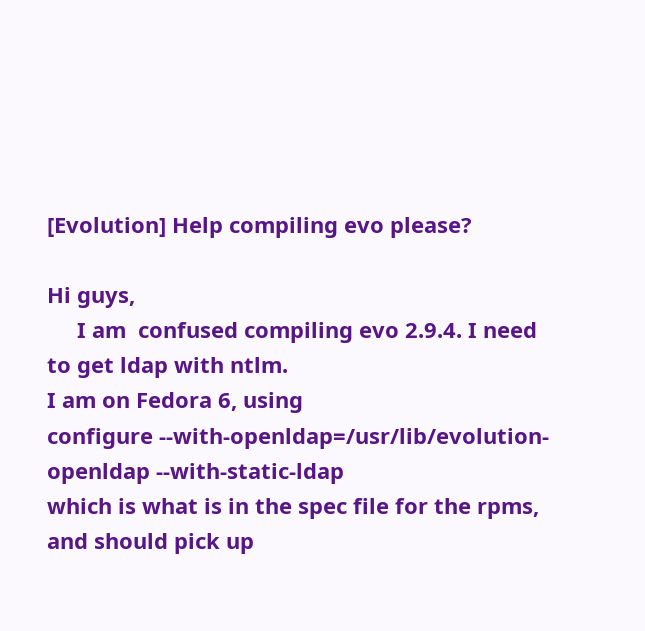[Evolution] Help compiling evo please?

Hi guys,
     I am  confused compiling evo 2.9.4. I need to get ldap with ntlm.
I am on Fedora 6, using
configure --with-openldap=/usr/lib/evolution-openldap --with-static-ldap
which is what is in the spec file for the rpms,  and should pick up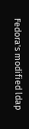Fedora's modified ldap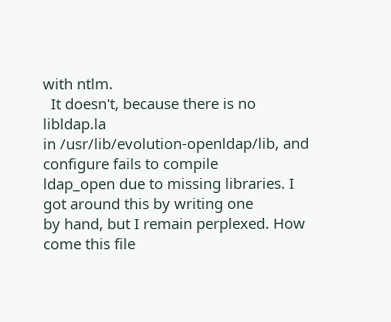with ntlm.
  It doesn't, because there is no libldap.la
in /usr/lib/evolution-openldap/lib, and configure fails to compile
ldap_open due to missing libraries. I got around this by writing one
by hand, but I remain perplexed. How come this file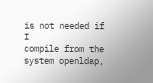is not needed if I
compile from the system openldap,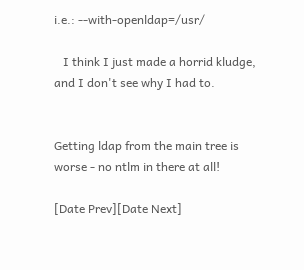i.e.: --with-openldap=/usr/

   I think I just made a horrid kludge, and I don't see why I had to.


Getting ldap from the main tree is worse - no ntlm in there at all!

[Date Prev][Date Next]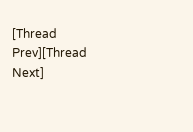[Thread Prev][Thread Next]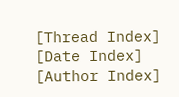[Thread Index] [Date Index] [Author Index]